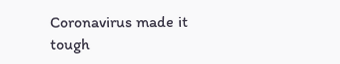Coronavirus made it tough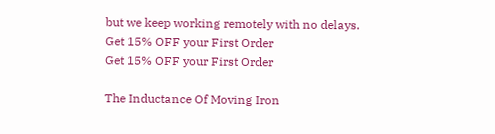but we keep working remotely with no delays. Get 15% OFF your First Order
Get 15% OFF your First Order

The Inductance Of Moving Iron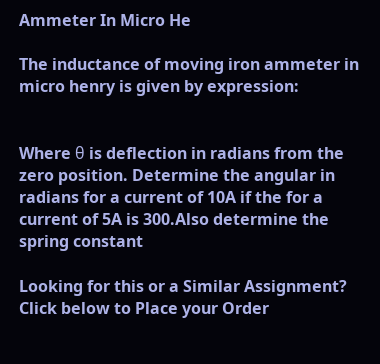Ammeter In Micro He

The inductance of moving iron ammeter in micro henry is given by expression:


Where θ is deflection in radians from the zero position. Determine the angular in radians for a current of 10A if the for a current of 5A is 300.Also determine the spring constant

Looking for this or a Similar Assignment? Click below to Place your Order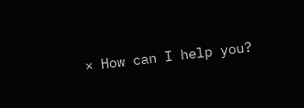× How can I help you?